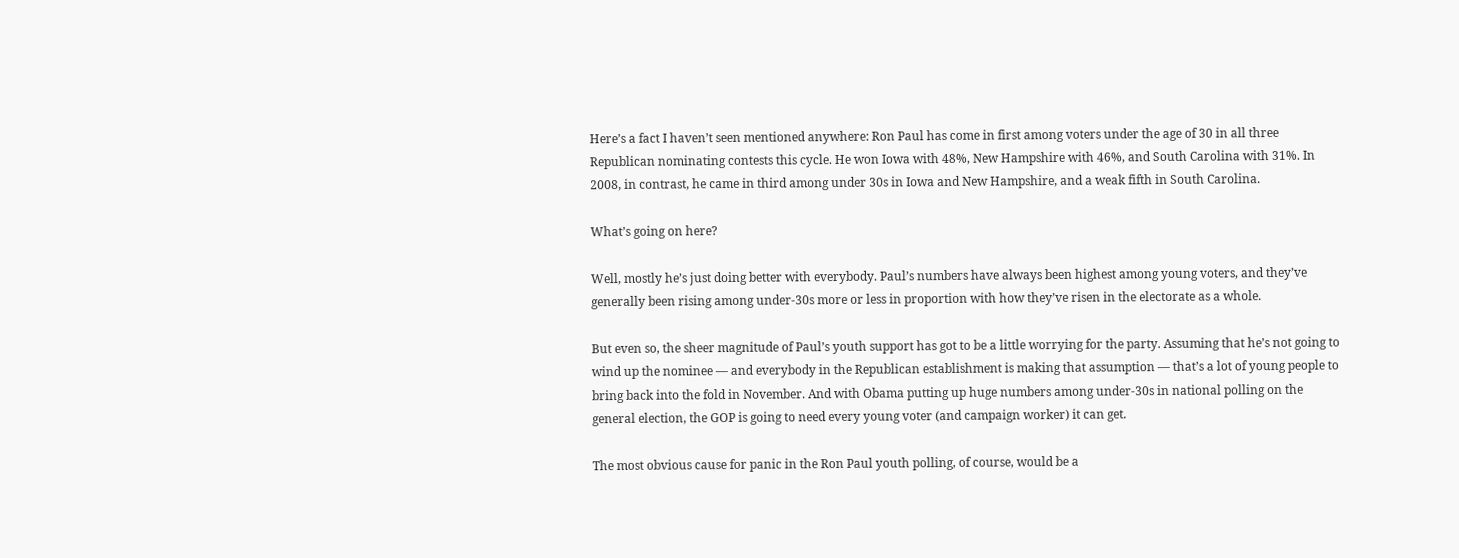Here’s a fact I haven’t seen mentioned anywhere: Ron Paul has come in first among voters under the age of 30 in all three Republican nominating contests this cycle. He won Iowa with 48%, New Hampshire with 46%, and South Carolina with 31%. In 2008, in contrast, he came in third among under 30s in Iowa and New Hampshire, and a weak fifth in South Carolina.

What’s going on here?

Well, mostly he’s just doing better with everybody. Paul’s numbers have always been highest among young voters, and they’ve generally been rising among under-30s more or less in proportion with how they’ve risen in the electorate as a whole.

But even so, the sheer magnitude of Paul’s youth support has got to be a little worrying for the party. Assuming that he’s not going to wind up the nominee — and everybody in the Republican establishment is making that assumption — that’s a lot of young people to bring back into the fold in November. And with Obama putting up huge numbers among under-30s in national polling on the general election, the GOP is going to need every young voter (and campaign worker) it can get.

The most obvious cause for panic in the Ron Paul youth polling, of course, would be a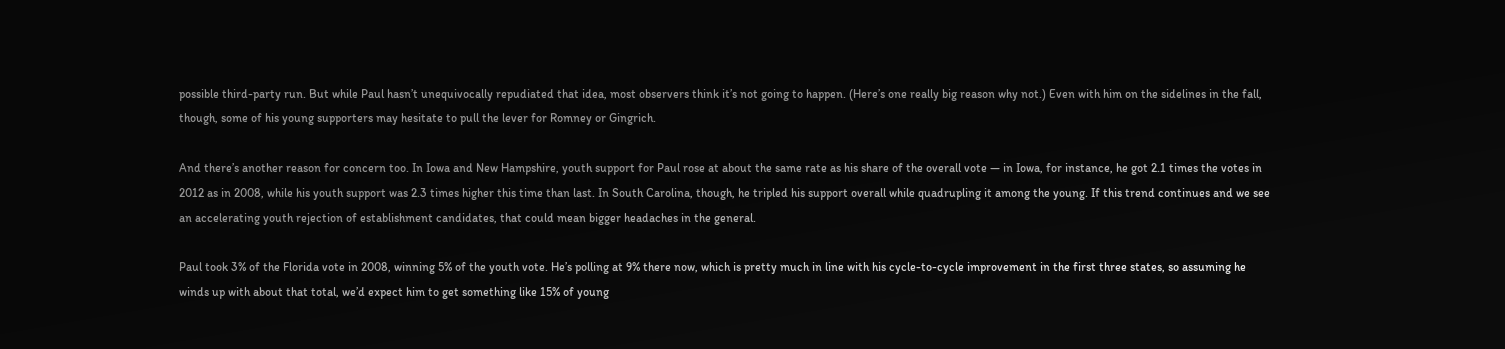possible third-party run. But while Paul hasn’t unequivocally repudiated that idea, most observers think it’s not going to happen. (Here’s one really big reason why not.) Even with him on the sidelines in the fall, though, some of his young supporters may hesitate to pull the lever for Romney or Gingrich.

And there’s another reason for concern too. In Iowa and New Hampshire, youth support for Paul rose at about the same rate as his share of the overall vote — in Iowa, for instance, he got 2.1 times the votes in 2012 as in 2008, while his youth support was 2.3 times higher this time than last. In South Carolina, though, he tripled his support overall while quadrupling it among the young. If this trend continues and we see an accelerating youth rejection of establishment candidates, that could mean bigger headaches in the general.

Paul took 3% of the Florida vote in 2008, winning 5% of the youth vote. He’s polling at 9% there now, which is pretty much in line with his cycle-to-cycle improvement in the first three states, so assuming he winds up with about that total, we’d expect him to get something like 15% of young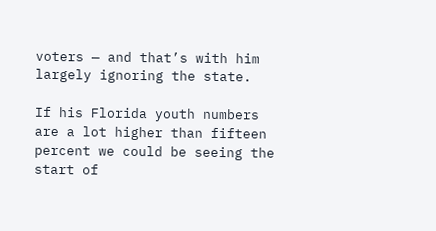voters — and that’s with him largely ignoring the state.

If his Florida youth numbers are a lot higher than fifteen percent we could be seeing the start of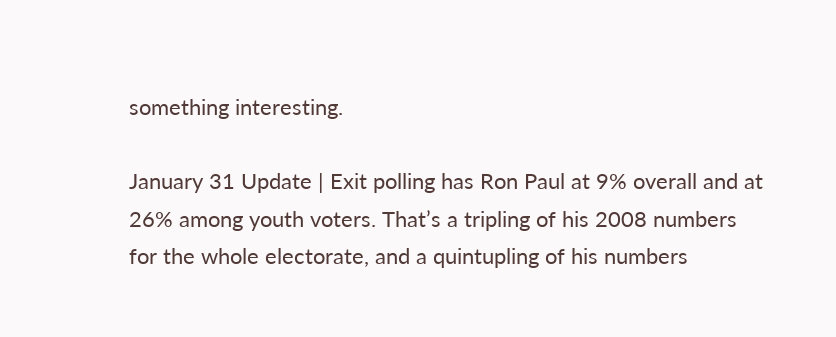something interesting.

January 31 Update | Exit polling has Ron Paul at 9% overall and at 26% among youth voters. That’s a tripling of his 2008 numbers for the whole electorate, and a quintupling of his numbers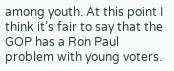among youth. At this point I think it’s fair to say that the GOP has a Ron Paul problem with young voters.